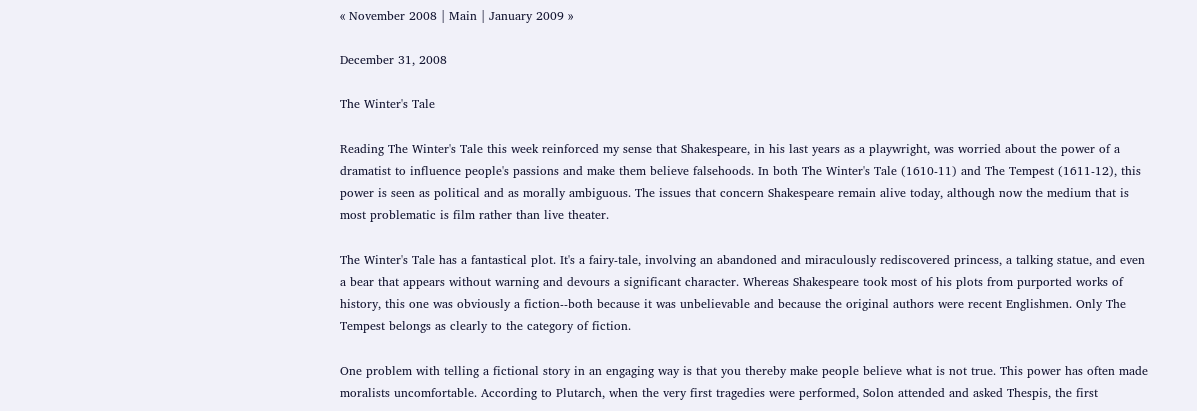« November 2008 | Main | January 2009 »

December 31, 2008

The Winter's Tale

Reading The Winter's Tale this week reinforced my sense that Shakespeare, in his last years as a playwright, was worried about the power of a dramatist to influence people's passions and make them believe falsehoods. In both The Winter's Tale (1610-11) and The Tempest (1611-12), this power is seen as political and as morally ambiguous. The issues that concern Shakespeare remain alive today, although now the medium that is most problematic is film rather than live theater.

The Winter's Tale has a fantastical plot. It's a fairy-tale, involving an abandoned and miraculously rediscovered princess, a talking statue, and even a bear that appears without warning and devours a significant character. Whereas Shakespeare took most of his plots from purported works of history, this one was obviously a fiction--both because it was unbelievable and because the original authors were recent Englishmen. Only The Tempest belongs as clearly to the category of fiction.

One problem with telling a fictional story in an engaging way is that you thereby make people believe what is not true. This power has often made moralists uncomfortable. According to Plutarch, when the very first tragedies were performed, Solon attended and asked Thespis, the first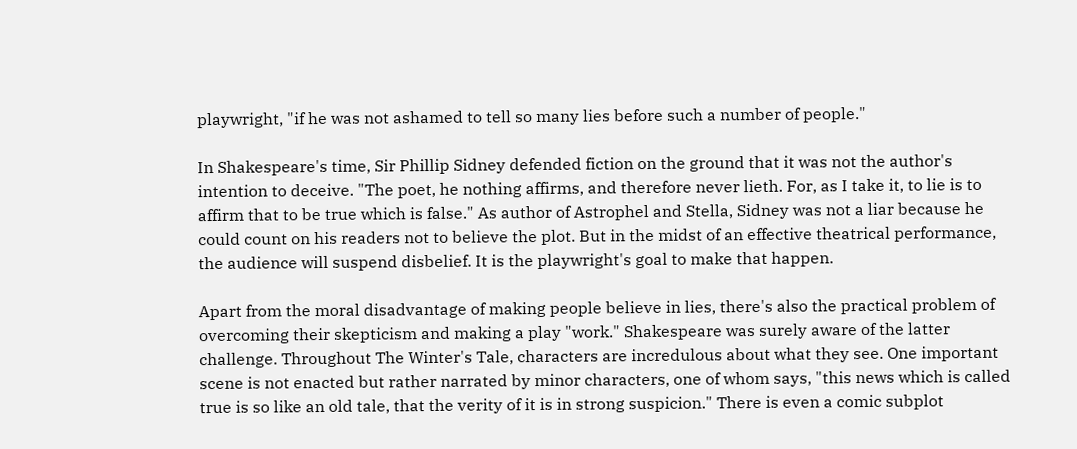playwright, "if he was not ashamed to tell so many lies before such a number of people."

In Shakespeare's time, Sir Phillip Sidney defended fiction on the ground that it was not the author's intention to deceive. "The poet, he nothing affirms, and therefore never lieth. For, as I take it, to lie is to affirm that to be true which is false." As author of Astrophel and Stella, Sidney was not a liar because he could count on his readers not to believe the plot. But in the midst of an effective theatrical performance, the audience will suspend disbelief. It is the playwright's goal to make that happen.

Apart from the moral disadvantage of making people believe in lies, there's also the practical problem of overcoming their skepticism and making a play "work." Shakespeare was surely aware of the latter challenge. Throughout The Winter's Tale, characters are incredulous about what they see. One important scene is not enacted but rather narrated by minor characters, one of whom says, "this news which is called true is so like an old tale, that the verity of it is in strong suspicion." There is even a comic subplot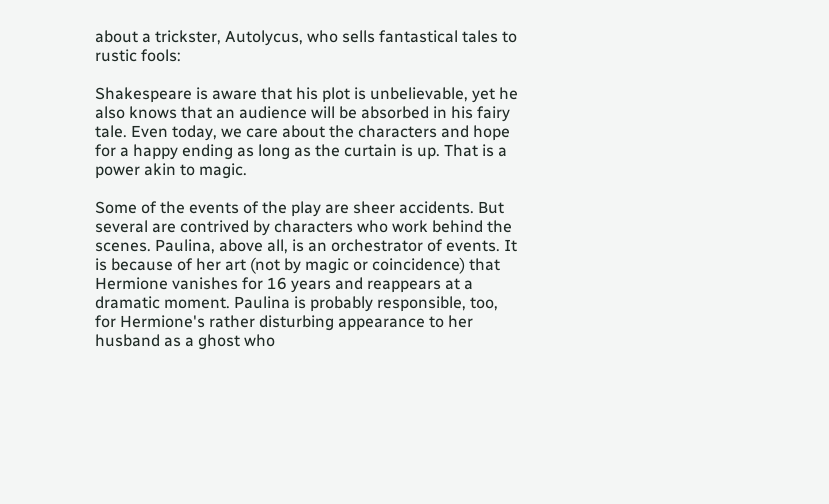about a trickster, Autolycus, who sells fantastical tales to rustic fools:

Shakespeare is aware that his plot is unbelievable, yet he also knows that an audience will be absorbed in his fairy tale. Even today, we care about the characters and hope for a happy ending as long as the curtain is up. That is a power akin to magic.

Some of the events of the play are sheer accidents. But several are contrived by characters who work behind the scenes. Paulina, above all, is an orchestrator of events. It is because of her art (not by magic or coincidence) that Hermione vanishes for 16 years and reappears at a dramatic moment. Paulina is probably responsible, too, for Hermione's rather disturbing appearance to her husband as a ghost who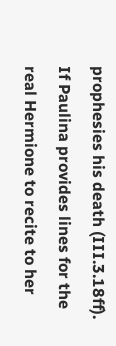prophesies his death (III.3.18ff). If Paulina provides lines for the real Hermione to recite to her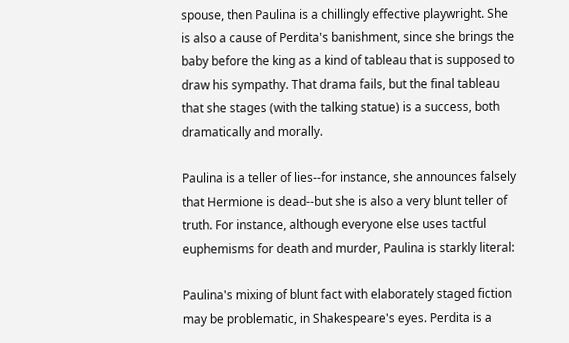spouse, then Paulina is a chillingly effective playwright. She is also a cause of Perdita's banishment, since she brings the baby before the king as a kind of tableau that is supposed to draw his sympathy. That drama fails, but the final tableau that she stages (with the talking statue) is a success, both dramatically and morally.

Paulina is a teller of lies--for instance, she announces falsely that Hermione is dead--but she is also a very blunt teller of truth. For instance, although everyone else uses tactful euphemisms for death and murder, Paulina is starkly literal:

Paulina's mixing of blunt fact with elaborately staged fiction may be problematic, in Shakespeare's eyes. Perdita is a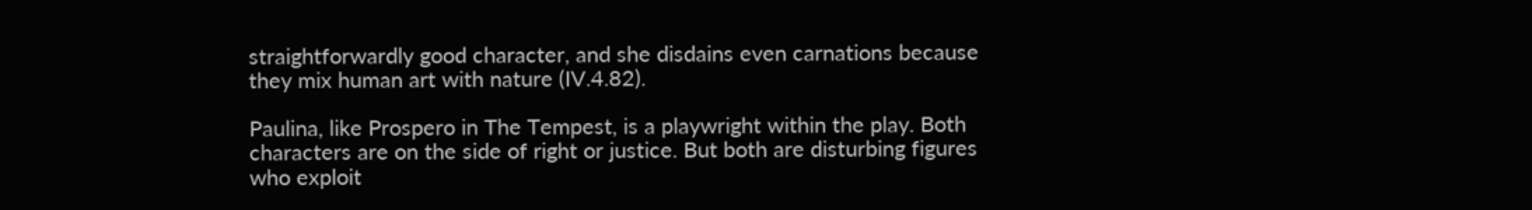straightforwardly good character, and she disdains even carnations because they mix human art with nature (IV.4.82).

Paulina, like Prospero in The Tempest, is a playwright within the play. Both characters are on the side of right or justice. But both are disturbing figures who exploit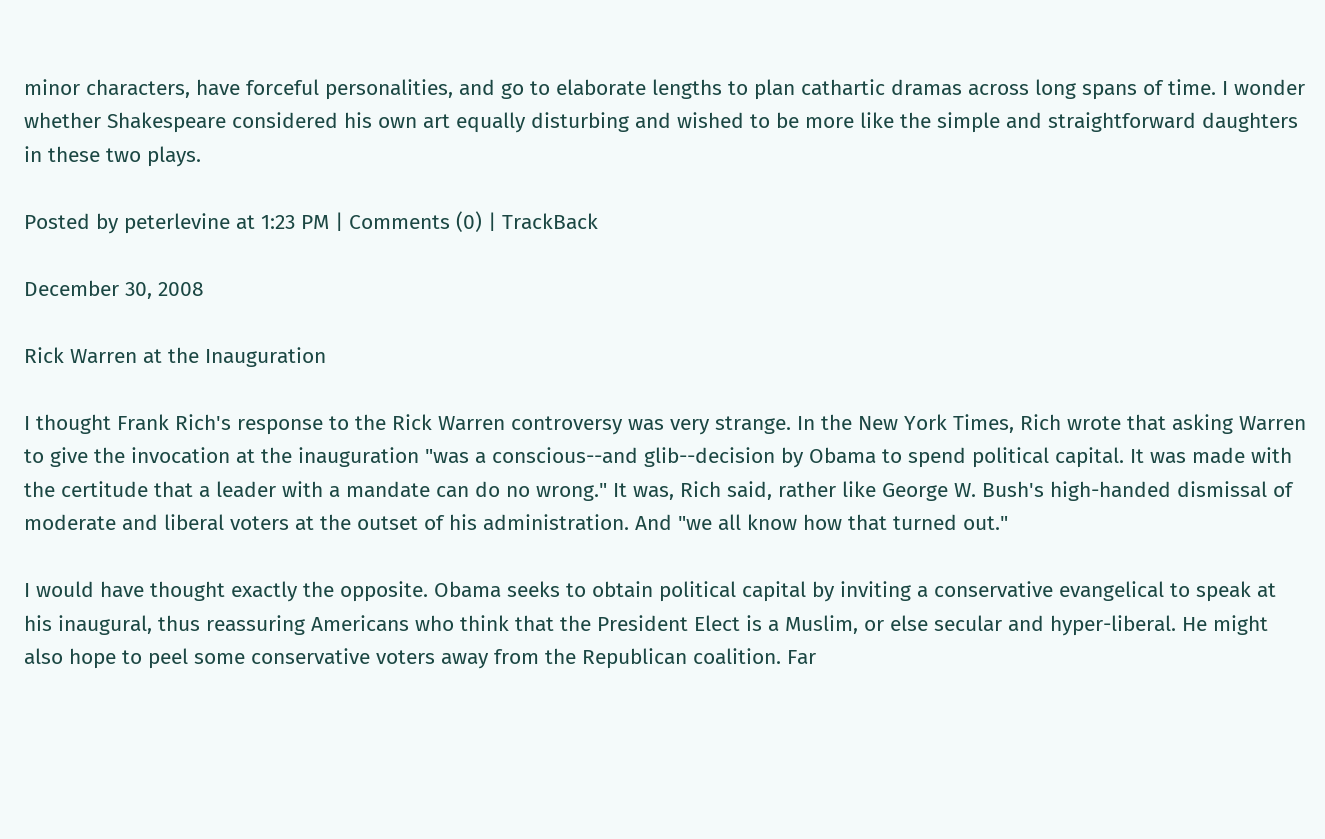minor characters, have forceful personalities, and go to elaborate lengths to plan cathartic dramas across long spans of time. I wonder whether Shakespeare considered his own art equally disturbing and wished to be more like the simple and straightforward daughters in these two plays.

Posted by peterlevine at 1:23 PM | Comments (0) | TrackBack

December 30, 2008

Rick Warren at the Inauguration

I thought Frank Rich's response to the Rick Warren controversy was very strange. In the New York Times, Rich wrote that asking Warren to give the invocation at the inauguration "was a conscious--and glib--decision by Obama to spend political capital. It was made with the certitude that a leader with a mandate can do no wrong." It was, Rich said, rather like George W. Bush's high-handed dismissal of moderate and liberal voters at the outset of his administration. And "we all know how that turned out."

I would have thought exactly the opposite. Obama seeks to obtain political capital by inviting a conservative evangelical to speak at his inaugural, thus reassuring Americans who think that the President Elect is a Muslim, or else secular and hyper-liberal. He might also hope to peel some conservative voters away from the Republican coalition. Far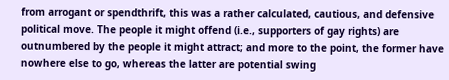from arrogant or spendthrift, this was a rather calculated, cautious, and defensive political move. The people it might offend (i.e., supporters of gay rights) are outnumbered by the people it might attract; and more to the point, the former have nowhere else to go, whereas the latter are potential swing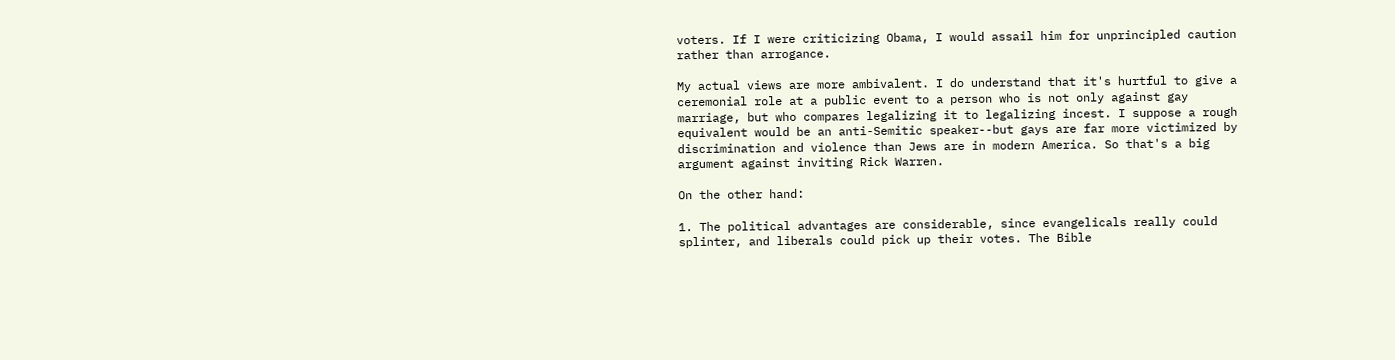voters. If I were criticizing Obama, I would assail him for unprincipled caution rather than arrogance.

My actual views are more ambivalent. I do understand that it's hurtful to give a ceremonial role at a public event to a person who is not only against gay marriage, but who compares legalizing it to legalizing incest. I suppose a rough equivalent would be an anti-Semitic speaker--but gays are far more victimized by discrimination and violence than Jews are in modern America. So that's a big argument against inviting Rick Warren.

On the other hand:

1. The political advantages are considerable, since evangelicals really could splinter, and liberals could pick up their votes. The Bible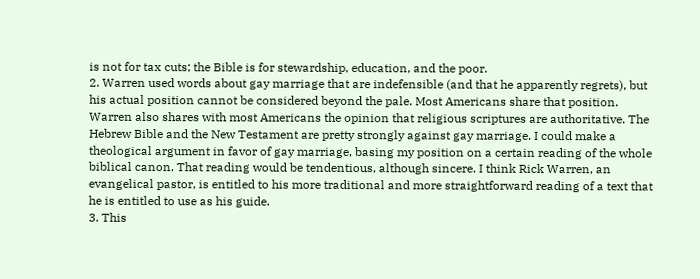is not for tax cuts; the Bible is for stewardship, education, and the poor.
2. Warren used words about gay marriage that are indefensible (and that he apparently regrets), but his actual position cannot be considered beyond the pale. Most Americans share that position. Warren also shares with most Americans the opinion that religious scriptures are authoritative. The Hebrew Bible and the New Testament are pretty strongly against gay marriage. I could make a theological argument in favor of gay marriage, basing my position on a certain reading of the whole biblical canon. That reading would be tendentious, although sincere. I think Rick Warren, an evangelical pastor, is entitled to his more traditional and more straightforward reading of a text that he is entitled to use as his guide.
3. This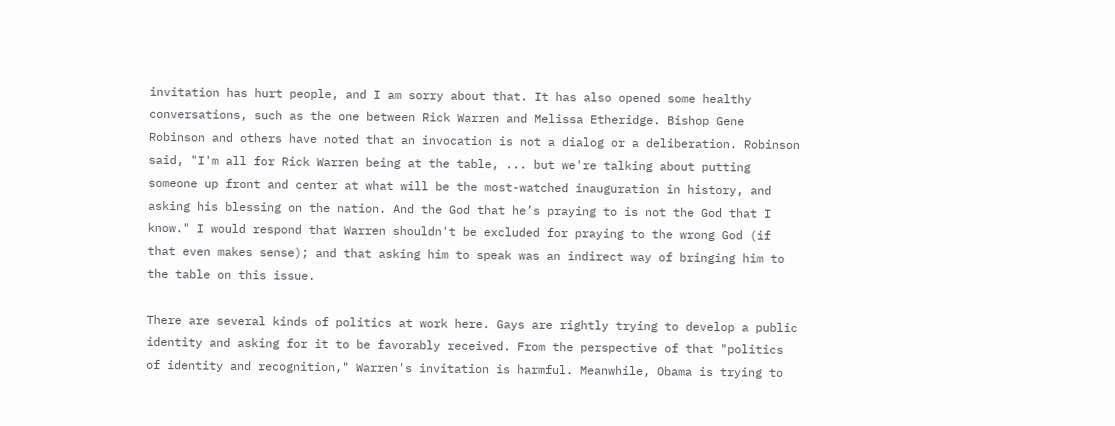invitation has hurt people, and I am sorry about that. It has also opened some healthy conversations, such as the one between Rick Warren and Melissa Etheridge. Bishop Gene Robinson and others have noted that an invocation is not a dialog or a deliberation. Robinson said, "I'm all for Rick Warren being at the table, ... but we're talking about putting someone up front and center at what will be the most-watched inauguration in history, and asking his blessing on the nation. And the God that he’s praying to is not the God that I know." I would respond that Warren shouldn't be excluded for praying to the wrong God (if that even makes sense); and that asking him to speak was an indirect way of bringing him to the table on this issue.

There are several kinds of politics at work here. Gays are rightly trying to develop a public identity and asking for it to be favorably received. From the perspective of that "politics of identity and recognition," Warren's invitation is harmful. Meanwhile, Obama is trying to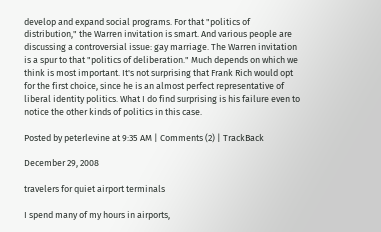develop and expand social programs. For that "politics of distribution," the Warren invitation is smart. And various people are discussing a controversial issue: gay marriage. The Warren invitation is a spur to that "politics of deliberation." Much depends on which we think is most important. It's not surprising that Frank Rich would opt for the first choice, since he is an almost perfect representative of liberal identity politics. What I do find surprising is his failure even to notice the other kinds of politics in this case.

Posted by peterlevine at 9:35 AM | Comments (2) | TrackBack

December 29, 2008

travelers for quiet airport terminals

I spend many of my hours in airports,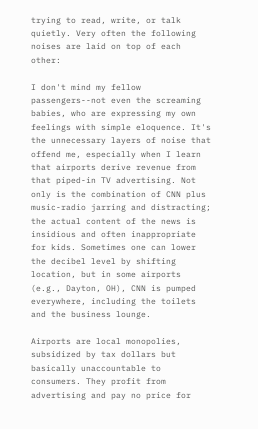trying to read, write, or talk quietly. Very often the following noises are laid on top of each other:

I don't mind my fellow passengers--not even the screaming babies, who are expressing my own feelings with simple eloquence. It's the unnecessary layers of noise that offend me, especially when I learn that airports derive revenue from that piped-in TV advertising. Not only is the combination of CNN plus music-radio jarring and distracting; the actual content of the news is insidious and often inappropriate for kids. Sometimes one can lower the decibel level by shifting location, but in some airports (e.g., Dayton, OH), CNN is pumped everywhere, including the toilets and the business lounge.

Airports are local monopolies, subsidized by tax dollars but basically unaccountable to consumers. They profit from advertising and pay no price for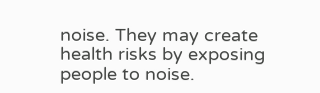noise. They may create health risks by exposing people to noise.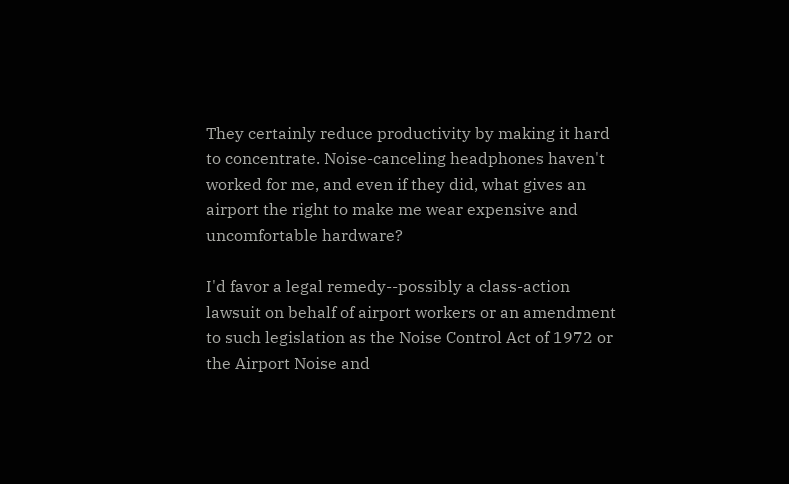They certainly reduce productivity by making it hard to concentrate. Noise-canceling headphones haven't worked for me, and even if they did, what gives an airport the right to make me wear expensive and uncomfortable hardware?

I'd favor a legal remedy--possibly a class-action lawsuit on behalf of airport workers or an amendment to such legislation as the Noise Control Act of 1972 or the Airport Noise and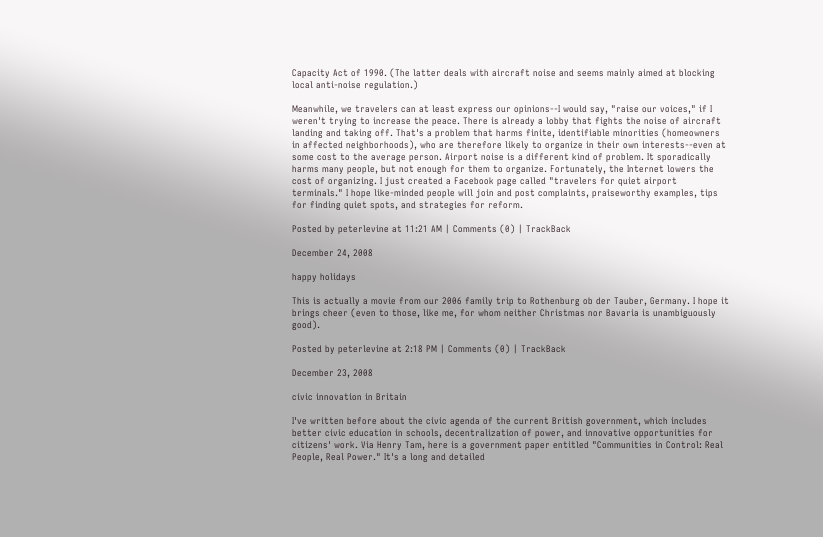Capacity Act of 1990. (The latter deals with aircraft noise and seems mainly aimed at blocking local anti-noise regulation.)

Meanwhile, we travelers can at least express our opinions--I would say, "raise our voices," if I weren't trying to increase the peace. There is already a lobby that fights the noise of aircraft landing and taking off. That's a problem that harms finite, identifiable minorities (homeowners in affected neighborhoods), who are therefore likely to organize in their own interests--even at some cost to the average person. Airport noise is a different kind of problem. It sporadically harms many people, but not enough for them to organize. Fortunately, the Internet lowers the cost of organizing. I just created a Facebook page called "travelers for quiet airport terminals." I hope like-minded people will join and post complaints, praiseworthy examples, tips for finding quiet spots, and strategies for reform.

Posted by peterlevine at 11:21 AM | Comments (0) | TrackBack

December 24, 2008

happy holidays

This is actually a movie from our 2006 family trip to Rothenburg ob der Tauber, Germany. I hope it brings cheer (even to those, like me, for whom neither Christmas nor Bavaria is unambiguously good).

Posted by peterlevine at 2:18 PM | Comments (0) | TrackBack

December 23, 2008

civic innovation in Britain

I've written before about the civic agenda of the current British government, which includes better civic education in schools, decentralization of power, and innovative opportunities for citizens' work. Via Henry Tam, here is a government paper entitled "Communities in Control: Real People, Real Power." It's a long and detailed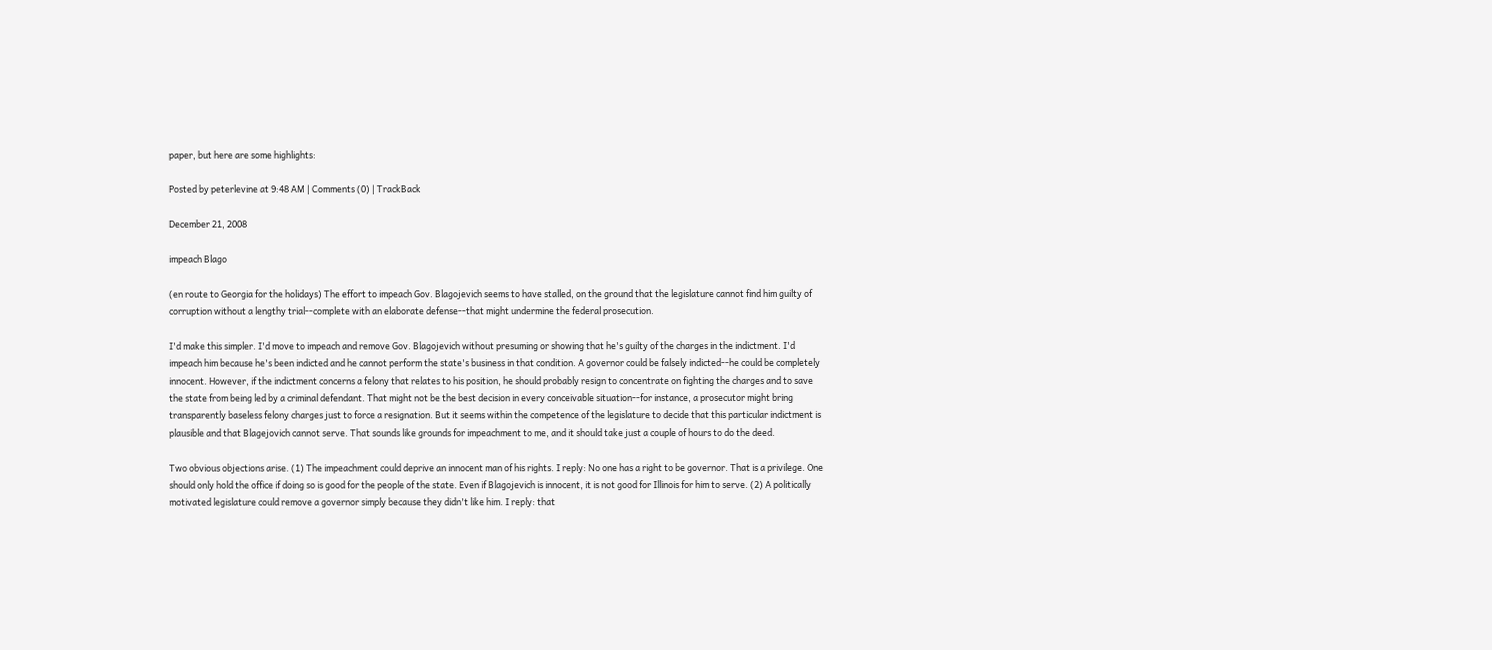paper, but here are some highlights:

Posted by peterlevine at 9:48 AM | Comments (0) | TrackBack

December 21, 2008

impeach Blago

(en route to Georgia for the holidays) The effort to impeach Gov. Blagojevich seems to have stalled, on the ground that the legislature cannot find him guilty of corruption without a lengthy trial--complete with an elaborate defense--that might undermine the federal prosecution.

I'd make this simpler. I'd move to impeach and remove Gov. Blagojevich without presuming or showing that he's guilty of the charges in the indictment. I'd impeach him because he's been indicted and he cannot perform the state's business in that condition. A governor could be falsely indicted--he could be completely innocent. However, if the indictment concerns a felony that relates to his position, he should probably resign to concentrate on fighting the charges and to save the state from being led by a criminal defendant. That might not be the best decision in every conceivable situation--for instance, a prosecutor might bring transparently baseless felony charges just to force a resignation. But it seems within the competence of the legislature to decide that this particular indictment is plausible and that Blagejovich cannot serve. That sounds like grounds for impeachment to me, and it should take just a couple of hours to do the deed.

Two obvious objections arise. (1) The impeachment could deprive an innocent man of his rights. I reply: No one has a right to be governor. That is a privilege. One should only hold the office if doing so is good for the people of the state. Even if Blagojevich is innocent, it is not good for Illinois for him to serve. (2) A politically motivated legislature could remove a governor simply because they didn't like him. I reply: that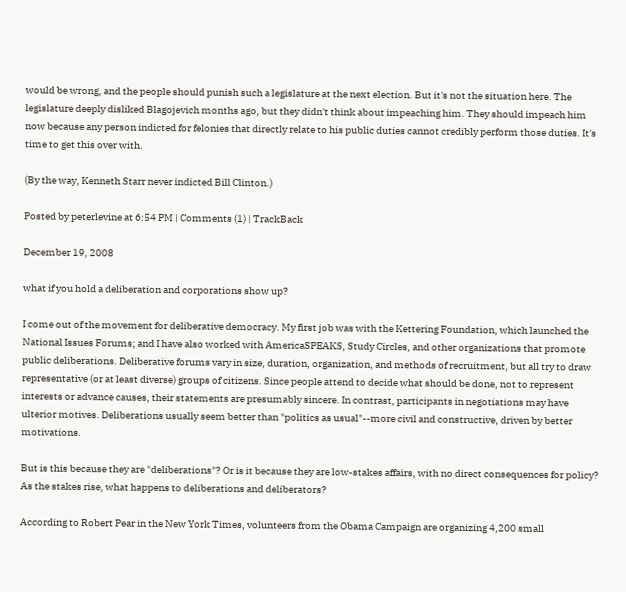would be wrong, and the people should punish such a legislature at the next election. But it's not the situation here. The legislature deeply disliked Blagojevich months ago, but they didn't think about impeaching him. They should impeach him now because any person indicted for felonies that directly relate to his public duties cannot credibly perform those duties. It's time to get this over with.

(By the way, Kenneth Starr never indicted Bill Clinton.)

Posted by peterlevine at 6:54 PM | Comments (1) | TrackBack

December 19, 2008

what if you hold a deliberation and corporations show up?

I come out of the movement for deliberative democracy. My first job was with the Kettering Foundation, which launched the National Issues Forums; and I have also worked with AmericaSPEAKS, Study Circles, and other organizations that promote public deliberations. Deliberative forums vary in size, duration, organization, and methods of recruitment, but all try to draw representative (or at least diverse) groups of citizens. Since people attend to decide what should be done, not to represent interests or advance causes, their statements are presumably sincere. In contrast, participants in negotiations may have ulterior motives. Deliberations usually seem better than "politics as usual"--more civil and constructive, driven by better motivations.

But is this because they are "deliberations"? Or is it because they are low-stakes affairs, with no direct consequences for policy? As the stakes rise, what happens to deliberations and deliberators?

According to Robert Pear in the New York Times, volunteers from the Obama Campaign are organizing 4,200 small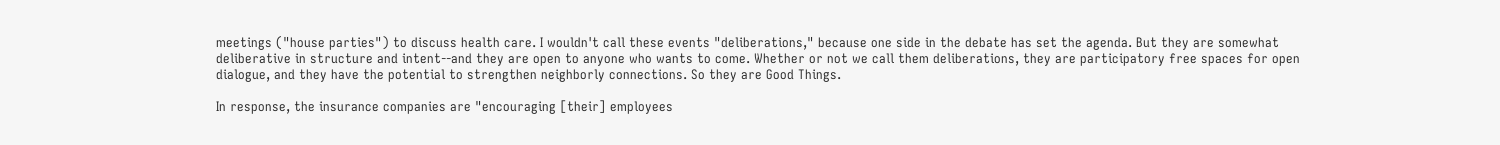meetings ("house parties") to discuss health care. I wouldn't call these events "deliberations," because one side in the debate has set the agenda. But they are somewhat deliberative in structure and intent--and they are open to anyone who wants to come. Whether or not we call them deliberations, they are participatory free spaces for open dialogue, and they have the potential to strengthen neighborly connections. So they are Good Things.

In response, the insurance companies are "encouraging [their] employees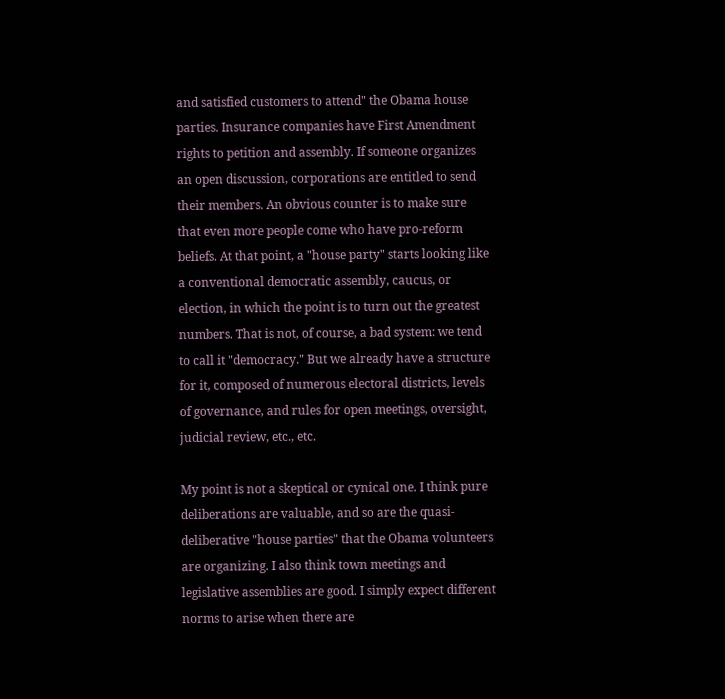and satisfied customers to attend" the Obama house parties. Insurance companies have First Amendment rights to petition and assembly. If someone organizes an open discussion, corporations are entitled to send their members. An obvious counter is to make sure that even more people come who have pro-reform beliefs. At that point, a "house party" starts looking like a conventional democratic assembly, caucus, or election, in which the point is to turn out the greatest numbers. That is not, of course, a bad system: we tend to call it "democracy." But we already have a structure for it, composed of numerous electoral districts, levels of governance, and rules for open meetings, oversight, judicial review, etc., etc.

My point is not a skeptical or cynical one. I think pure deliberations are valuable, and so are the quasi-deliberative "house parties" that the Obama volunteers are organizing. I also think town meetings and legislative assemblies are good. I simply expect different norms to arise when there are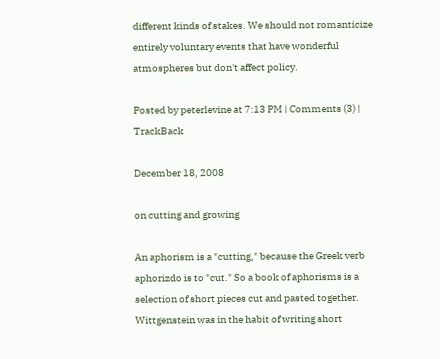different kinds of stakes. We should not romanticize entirely voluntary events that have wonderful atmospheres but don't affect policy.

Posted by peterlevine at 7:13 PM | Comments (3) | TrackBack

December 18, 2008

on cutting and growing

An aphorism is a "cutting," because the Greek verb aphorizdo is to "cut." So a book of aphorisms is a selection of short pieces cut and pasted together. Wittgenstein was in the habit of writing short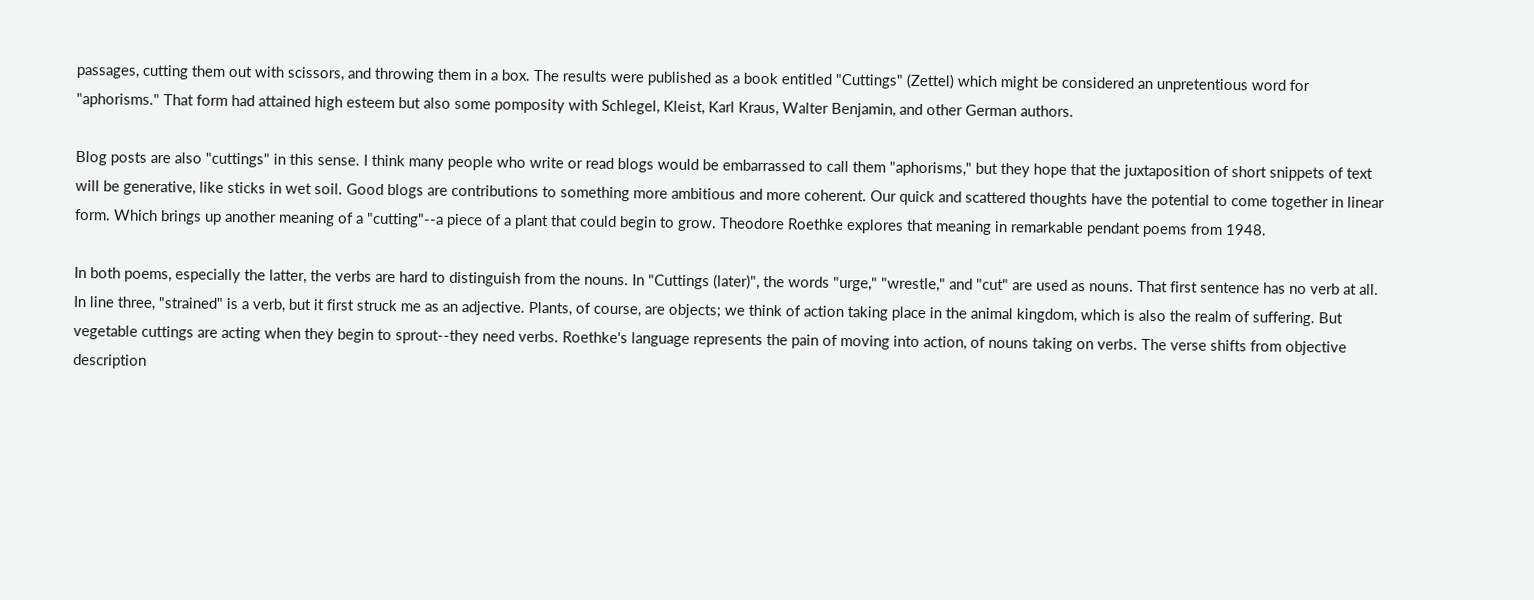passages, cutting them out with scissors, and throwing them in a box. The results were published as a book entitled "Cuttings" (Zettel) which might be considered an unpretentious word for "aphorisms." That form had attained high esteem but also some pomposity with Schlegel, Kleist, Karl Kraus, Walter Benjamin, and other German authors.

Blog posts are also "cuttings" in this sense. I think many people who write or read blogs would be embarrassed to call them "aphorisms," but they hope that the juxtaposition of short snippets of text will be generative, like sticks in wet soil. Good blogs are contributions to something more ambitious and more coherent. Our quick and scattered thoughts have the potential to come together in linear form. Which brings up another meaning of a "cutting"--a piece of a plant that could begin to grow. Theodore Roethke explores that meaning in remarkable pendant poems from 1948.

In both poems, especially the latter, the verbs are hard to distinguish from the nouns. In "Cuttings (later)", the words "urge," "wrestle," and "cut" are used as nouns. That first sentence has no verb at all. In line three, "strained" is a verb, but it first struck me as an adjective. Plants, of course, are objects; we think of action taking place in the animal kingdom, which is also the realm of suffering. But vegetable cuttings are acting when they begin to sprout--they need verbs. Roethke's language represents the pain of moving into action, of nouns taking on verbs. The verse shifts from objective description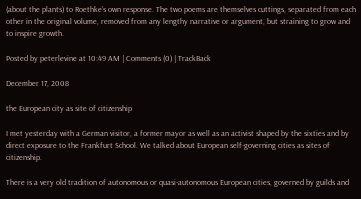(about the plants) to Roethke's own response. The two poems are themselves cuttings, separated from each other in the original volume, removed from any lengthy narrative or argument, but straining to grow and to inspire growth.

Posted by peterlevine at 10:49 AM | Comments (0) | TrackBack

December 17, 2008

the European city as site of citizenship

I met yesterday with a German visitor, a former mayor as well as an activist shaped by the sixties and by direct exposure to the Frankfurt School. We talked about European self-governing cities as sites of citizenship.

There is a very old tradition of autonomous or quasi-autonomous European cities, governed by guilds and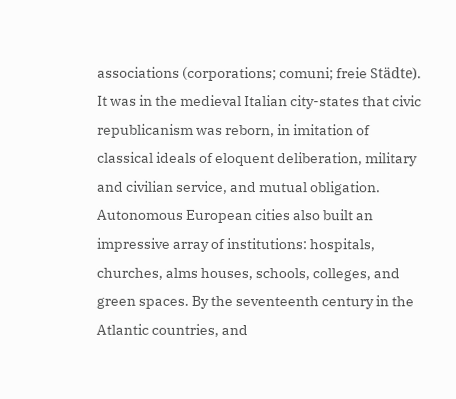associations (corporations; comuni; freie Städte). It was in the medieval Italian city-states that civic republicanism was reborn, in imitation of classical ideals of eloquent deliberation, military and civilian service, and mutual obligation. Autonomous European cities also built an impressive array of institutions: hospitals, churches, alms houses, schools, colleges, and green spaces. By the seventeenth century in the Atlantic countries, and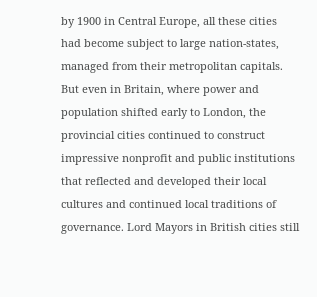by 1900 in Central Europe, all these cities had become subject to large nation-states, managed from their metropolitan capitals. But even in Britain, where power and population shifted early to London, the provincial cities continued to construct impressive nonprofit and public institutions that reflected and developed their local cultures and continued local traditions of governance. Lord Mayors in British cities still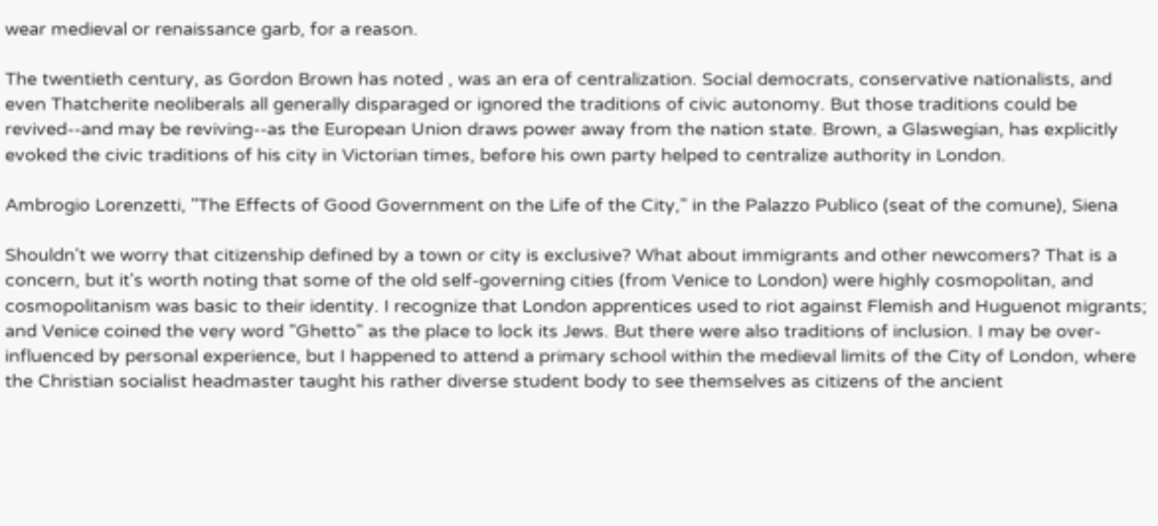wear medieval or renaissance garb, for a reason.

The twentieth century, as Gordon Brown has noted , was an era of centralization. Social democrats, conservative nationalists, and even Thatcherite neoliberals all generally disparaged or ignored the traditions of civic autonomy. But those traditions could be revived--and may be reviving--as the European Union draws power away from the nation state. Brown, a Glaswegian, has explicitly evoked the civic traditions of his city in Victorian times, before his own party helped to centralize authority in London.

Ambrogio Lorenzetti, "The Effects of Good Government on the Life of the City," in the Palazzo Publico (seat of the comune), Siena

Shouldn't we worry that citizenship defined by a town or city is exclusive? What about immigrants and other newcomers? That is a concern, but it's worth noting that some of the old self-governing cities (from Venice to London) were highly cosmopolitan, and cosmopolitanism was basic to their identity. I recognize that London apprentices used to riot against Flemish and Huguenot migrants; and Venice coined the very word "Ghetto" as the place to lock its Jews. But there were also traditions of inclusion. I may be over-influenced by personal experience, but I happened to attend a primary school within the medieval limits of the City of London, where the Christian socialist headmaster taught his rather diverse student body to see themselves as citizens of the ancient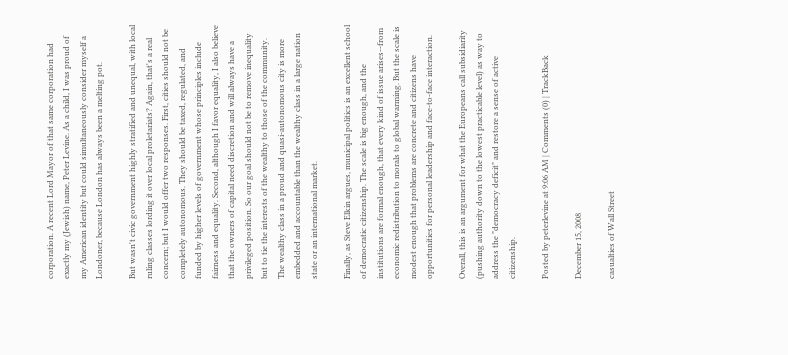corporation. A recent Lord Mayor of that same corporation had exactly my (Jewish) name, Peter Levine. As a child, I was proud of my American identity but could simultaneously consider myself a Londoner, because London has always been a melting pot.

But wasn't civic government highly stratified and unequal, with local ruling classes lording it over local proletariats? Again, that's a real concern; but I would offer two responses. First, cities should not be completely autonomous. They should be taxed, regulated, and funded by higher levels of government whose principles include fairness and equality. Second, although I favor equality, I also believe that the owners of capital need discretion and will always have a privileged position. So our goal should not be to remove inequality but to tie the interests of the wealthy to those of the community. The wealthy class in a proud and quasi-autonomous city is more embedded and accountable than the wealthy class in a large nation state or an international market.

Finally, as Steve Elkin argues, municipal politics is an excellent school of democratic citizenship. The scale is big enough, and the institutions are formal enough, that every kind of issue arises--from economic redistribution to morals to global warming. But the scale is modest enough that problems are concrete and citizens have opportunities for personal leadership and face-to-face interaction.

Overall, this is an argument for what the Europeans call subsidiarity (pushing authority down to the lowest practicable level) as way to address the "democracy deficit" and restore a sense of active citizenship.

Posted by peterlevine at 9:06 AM | Comments (0) | TrackBack

December 15, 2008

casualties of Wall Street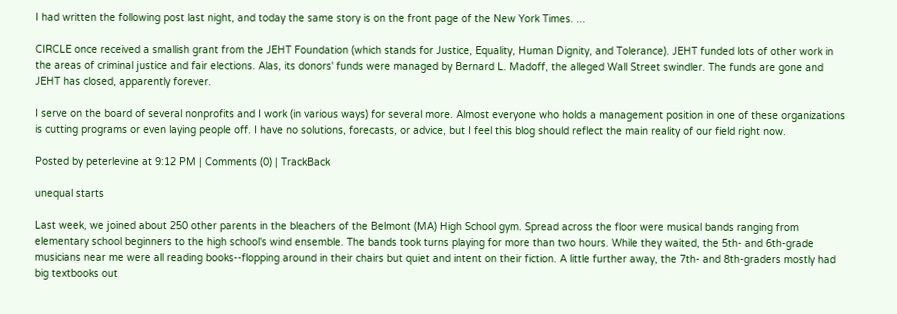I had written the following post last night, and today the same story is on the front page of the New York Times. ...

CIRCLE once received a smallish grant from the JEHT Foundation (which stands for Justice, Equality, Human Dignity, and Tolerance). JEHT funded lots of other work in the areas of criminal justice and fair elections. Alas, its donors' funds were managed by Bernard L. Madoff, the alleged Wall Street swindler. The funds are gone and JEHT has closed, apparently forever.

I serve on the board of several nonprofits and I work (in various ways) for several more. Almost everyone who holds a management position in one of these organizations is cutting programs or even laying people off. I have no solutions, forecasts, or advice, but I feel this blog should reflect the main reality of our field right now.

Posted by peterlevine at 9:12 PM | Comments (0) | TrackBack

unequal starts

Last week, we joined about 250 other parents in the bleachers of the Belmont (MA) High School gym. Spread across the floor were musical bands ranging from elementary school beginners to the high school's wind ensemble. The bands took turns playing for more than two hours. While they waited, the 5th- and 6th-grade musicians near me were all reading books--flopping around in their chairs but quiet and intent on their fiction. A little further away, the 7th- and 8th-graders mostly had big textbooks out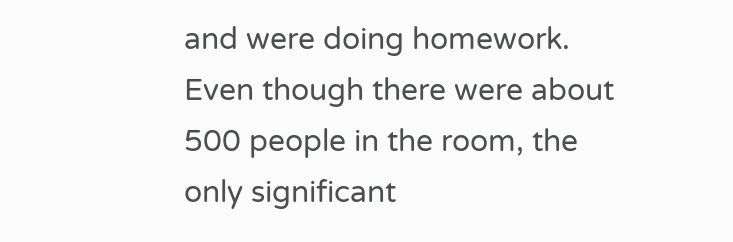and were doing homework. Even though there were about 500 people in the room, the only significant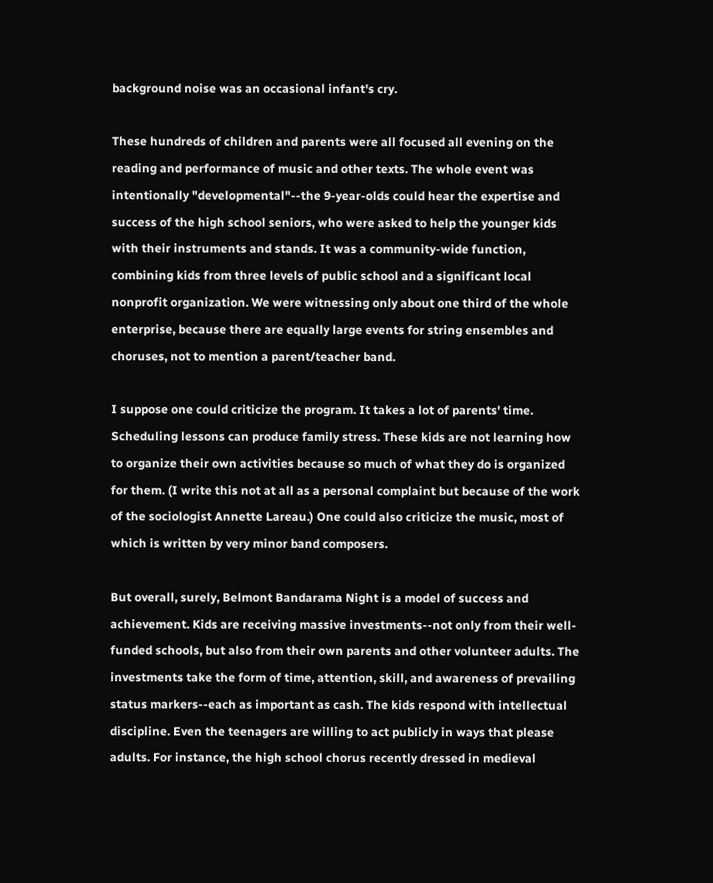background noise was an occasional infant's cry.

These hundreds of children and parents were all focused all evening on the reading and performance of music and other texts. The whole event was intentionally "developmental"--the 9-year-olds could hear the expertise and success of the high school seniors, who were asked to help the younger kids with their instruments and stands. It was a community-wide function, combining kids from three levels of public school and a significant local nonprofit organization. We were witnessing only about one third of the whole enterprise, because there are equally large events for string ensembles and choruses, not to mention a parent/teacher band.

I suppose one could criticize the program. It takes a lot of parents' time. Scheduling lessons can produce family stress. These kids are not learning how to organize their own activities because so much of what they do is organized for them. (I write this not at all as a personal complaint but because of the work of the sociologist Annette Lareau.) One could also criticize the music, most of which is written by very minor band composers.

But overall, surely, Belmont Bandarama Night is a model of success and achievement. Kids are receiving massive investments--not only from their well-funded schools, but also from their own parents and other volunteer adults. The investments take the form of time, attention, skill, and awareness of prevailing status markers--each as important as cash. The kids respond with intellectual discipline. Even the teenagers are willing to act publicly in ways that please adults. For instance, the high school chorus recently dressed in medieval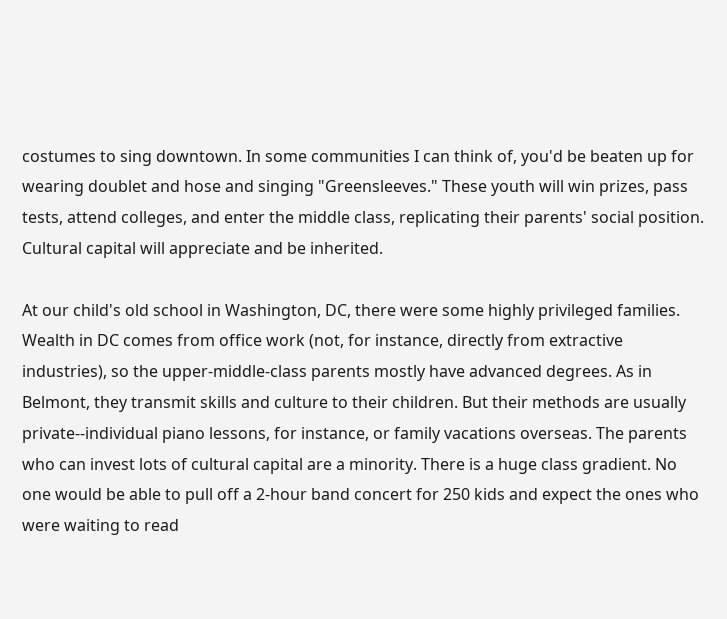costumes to sing downtown. In some communities I can think of, you'd be beaten up for wearing doublet and hose and singing "Greensleeves." These youth will win prizes, pass tests, attend colleges, and enter the middle class, replicating their parents' social position. Cultural capital will appreciate and be inherited.

At our child's old school in Washington, DC, there were some highly privileged families. Wealth in DC comes from office work (not, for instance, directly from extractive industries), so the upper-middle-class parents mostly have advanced degrees. As in Belmont, they transmit skills and culture to their children. But their methods are usually private--individual piano lessons, for instance, or family vacations overseas. The parents who can invest lots of cultural capital are a minority. There is a huge class gradient. No one would be able to pull off a 2-hour band concert for 250 kids and expect the ones who were waiting to read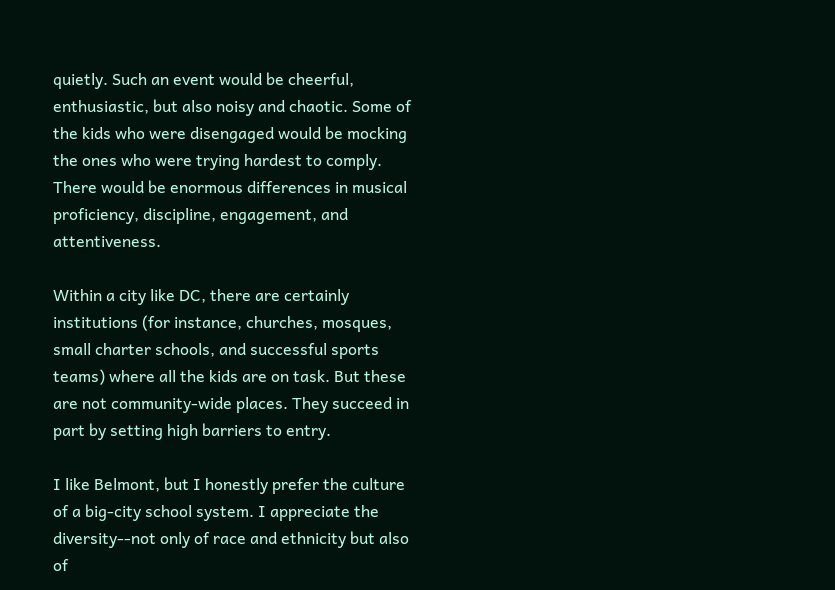quietly. Such an event would be cheerful, enthusiastic, but also noisy and chaotic. Some of the kids who were disengaged would be mocking the ones who were trying hardest to comply. There would be enormous differences in musical proficiency, discipline, engagement, and attentiveness.

Within a city like DC, there are certainly institutions (for instance, churches, mosques, small charter schools, and successful sports teams) where all the kids are on task. But these are not community-wide places. They succeed in part by setting high barriers to entry.

I like Belmont, but I honestly prefer the culture of a big-city school system. I appreciate the diversity--not only of race and ethnicity but also of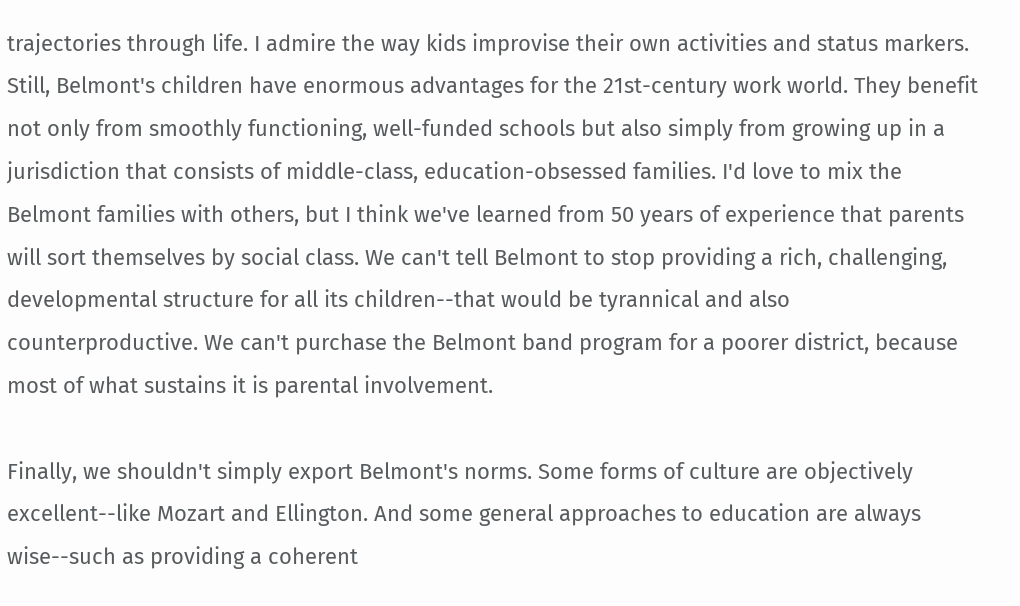trajectories through life. I admire the way kids improvise their own activities and status markers. Still, Belmont's children have enormous advantages for the 21st-century work world. They benefit not only from smoothly functioning, well-funded schools but also simply from growing up in a jurisdiction that consists of middle-class, education-obsessed families. I'd love to mix the Belmont families with others, but I think we've learned from 50 years of experience that parents will sort themselves by social class. We can't tell Belmont to stop providing a rich, challenging, developmental structure for all its children--that would be tyrannical and also counterproductive. We can't purchase the Belmont band program for a poorer district, because most of what sustains it is parental involvement.

Finally, we shouldn't simply export Belmont's norms. Some forms of culture are objectively excellent--like Mozart and Ellington. And some general approaches to education are always wise--such as providing a coherent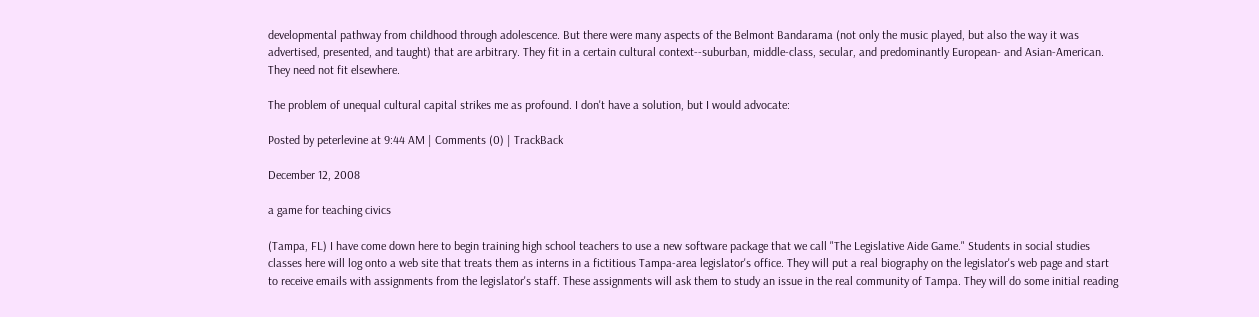developmental pathway from childhood through adolescence. But there were many aspects of the Belmont Bandarama (not only the music played, but also the way it was advertised, presented, and taught) that are arbitrary. They fit in a certain cultural context--suburban, middle-class, secular, and predominantly European- and Asian-American. They need not fit elsewhere.

The problem of unequal cultural capital strikes me as profound. I don't have a solution, but I would advocate:

Posted by peterlevine at 9:44 AM | Comments (0) | TrackBack

December 12, 2008

a game for teaching civics

(Tampa, FL) I have come down here to begin training high school teachers to use a new software package that we call "The Legislative Aide Game." Students in social studies classes here will log onto a web site that treats them as interns in a fictitious Tampa-area legislator's office. They will put a real biography on the legislator's web page and start to receive emails with assignments from the legislator's staff. These assignments will ask them to study an issue in the real community of Tampa. They will do some initial reading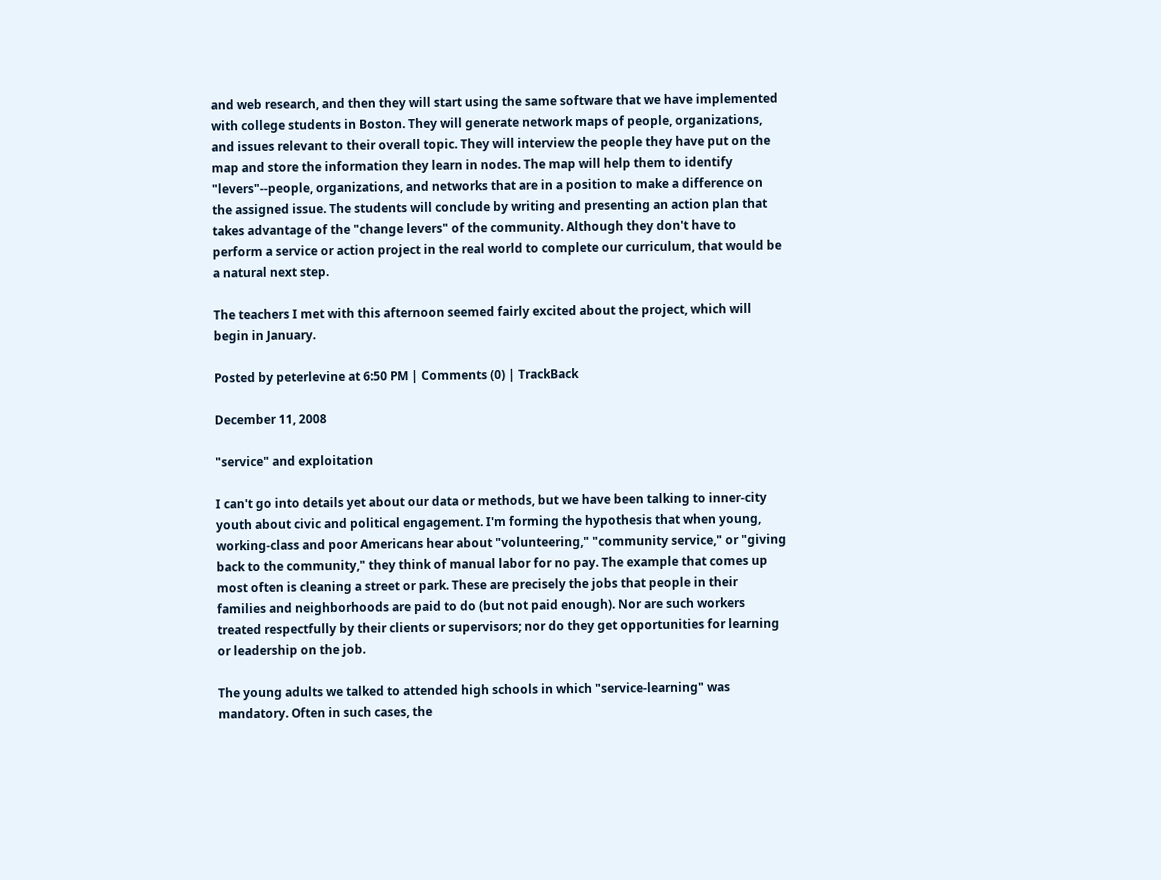and web research, and then they will start using the same software that we have implemented with college students in Boston. They will generate network maps of people, organizations, and issues relevant to their overall topic. They will interview the people they have put on the map and store the information they learn in nodes. The map will help them to identify "levers"--people, organizations, and networks that are in a position to make a difference on the assigned issue. The students will conclude by writing and presenting an action plan that takes advantage of the "change levers" of the community. Although they don't have to perform a service or action project in the real world to complete our curriculum, that would be a natural next step.

The teachers I met with this afternoon seemed fairly excited about the project, which will begin in January.

Posted by peterlevine at 6:50 PM | Comments (0) | TrackBack

December 11, 2008

"service" and exploitation

I can't go into details yet about our data or methods, but we have been talking to inner-city youth about civic and political engagement. I'm forming the hypothesis that when young, working-class and poor Americans hear about "volunteering," "community service," or "giving back to the community," they think of manual labor for no pay. The example that comes up most often is cleaning a street or park. These are precisely the jobs that people in their families and neighborhoods are paid to do (but not paid enough). Nor are such workers treated respectfully by their clients or supervisors; nor do they get opportunities for learning or leadership on the job.

The young adults we talked to attended high schools in which "service-learning" was mandatory. Often in such cases, the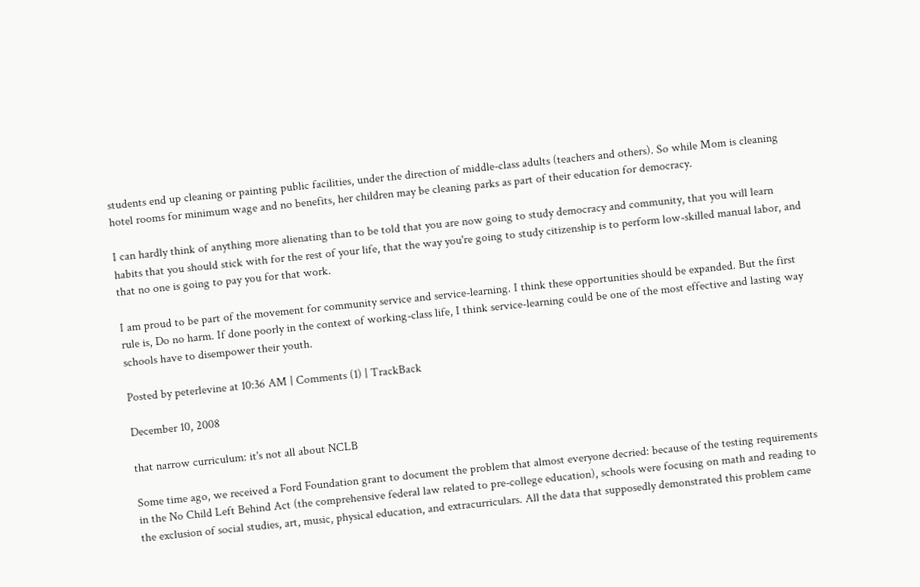students end up cleaning or painting public facilities, under the direction of middle-class adults (teachers and others). So while Mom is cleaning hotel rooms for minimum wage and no benefits, her children may be cleaning parks as part of their education for democracy.

I can hardly think of anything more alienating than to be told that you are now going to study democracy and community, that you will learn habits that you should stick with for the rest of your life, that the way you're going to study citizenship is to perform low-skilled manual labor, and that no one is going to pay you for that work.

I am proud to be part of the movement for community service and service-learning. I think these opportunities should be expanded. But the first rule is, Do no harm. If done poorly in the context of working-class life, I think service-learning could be one of the most effective and lasting way schools have to disempower their youth.

Posted by peterlevine at 10:36 AM | Comments (1) | TrackBack

December 10, 2008

that narrow curriculum: it's not all about NCLB

Some time ago, we received a Ford Foundation grant to document the problem that almost everyone decried: because of the testing requirements in the No Child Left Behind Act (the comprehensive federal law related to pre-college education), schools were focusing on math and reading to the exclusion of social studies, art, music, physical education, and extracurriculars. All the data that supposedly demonstrated this problem came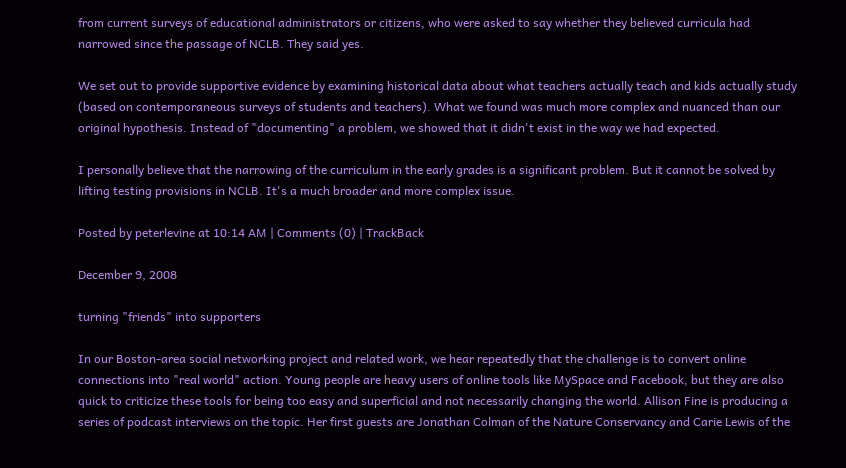from current surveys of educational administrators or citizens, who were asked to say whether they believed curricula had narrowed since the passage of NCLB. They said yes.

We set out to provide supportive evidence by examining historical data about what teachers actually teach and kids actually study (based on contemporaneous surveys of students and teachers). What we found was much more complex and nuanced than our original hypothesis. Instead of "documenting" a problem, we showed that it didn't exist in the way we had expected.

I personally believe that the narrowing of the curriculum in the early grades is a significant problem. But it cannot be solved by lifting testing provisions in NCLB. It's a much broader and more complex issue.

Posted by peterlevine at 10:14 AM | Comments (0) | TrackBack

December 9, 2008

turning "friends" into supporters

In our Boston-area social networking project and related work, we hear repeatedly that the challenge is to convert online connections into "real world" action. Young people are heavy users of online tools like MySpace and Facebook, but they are also quick to criticize these tools for being too easy and superficial and not necessarily changing the world. Allison Fine is producing a series of podcast interviews on the topic. Her first guests are Jonathan Colman of the Nature Conservancy and Carie Lewis of the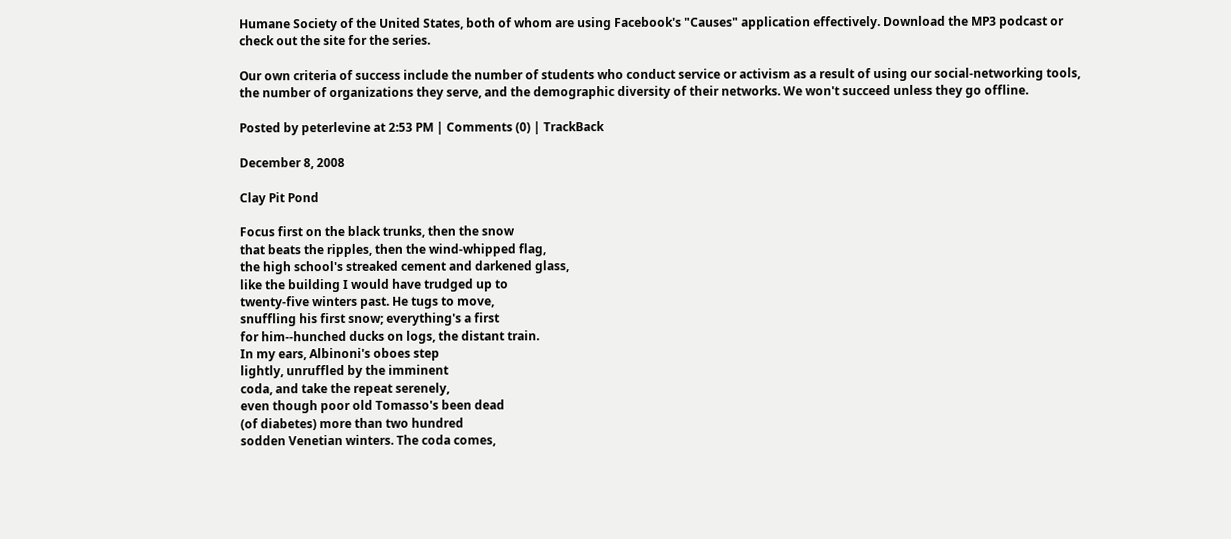Humane Society of the United States, both of whom are using Facebook's "Causes" application effectively. Download the MP3 podcast or check out the site for the series.

Our own criteria of success include the number of students who conduct service or activism as a result of using our social-networking tools, the number of organizations they serve, and the demographic diversity of their networks. We won't succeed unless they go offline.

Posted by peterlevine at 2:53 PM | Comments (0) | TrackBack

December 8, 2008

Clay Pit Pond

Focus first on the black trunks, then the snow
that beats the ripples, then the wind-whipped flag,
the high school's streaked cement and darkened glass,
like the building I would have trudged up to
twenty-five winters past. He tugs to move,
snuffling his first snow; everything's a first
for him--hunched ducks on logs, the distant train.
In my ears, Albinoni's oboes step
lightly, unruffled by the imminent
coda, and take the repeat serenely,
even though poor old Tomasso's been dead
(of diabetes) more than two hundred
sodden Venetian winters. The coda comes,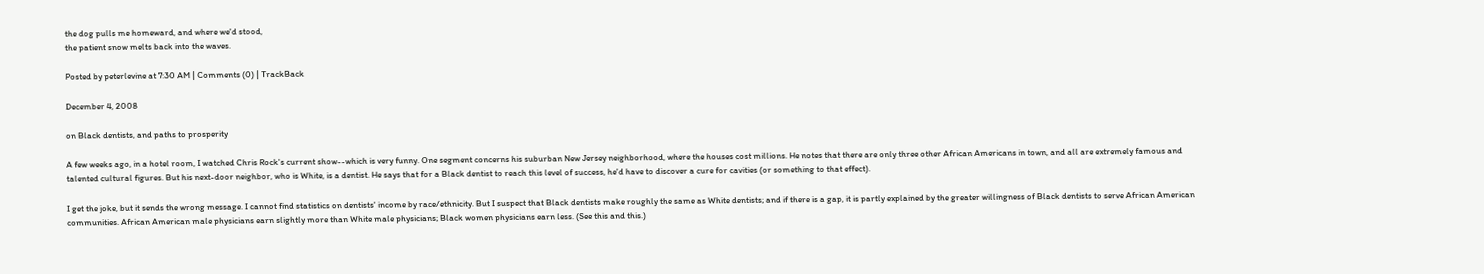the dog pulls me homeward, and where we'd stood,
the patient snow melts back into the waves.

Posted by peterlevine at 7:30 AM | Comments (0) | TrackBack

December 4, 2008

on Black dentists, and paths to prosperity

A few weeks ago, in a hotel room, I watched Chris Rock's current show--which is very funny. One segment concerns his suburban New Jersey neighborhood, where the houses cost millions. He notes that there are only three other African Americans in town, and all are extremely famous and talented cultural figures. But his next-door neighbor, who is White, is a dentist. He says that for a Black dentist to reach this level of success, he'd have to discover a cure for cavities (or something to that effect).

I get the joke, but it sends the wrong message. I cannot find statistics on dentists' income by race/ethnicity. But I suspect that Black dentists make roughly the same as White dentists; and if there is a gap, it is partly explained by the greater willingness of Black dentists to serve African American communities. African American male physicians earn slightly more than White male physicians; Black women physicians earn less. (See this and this.)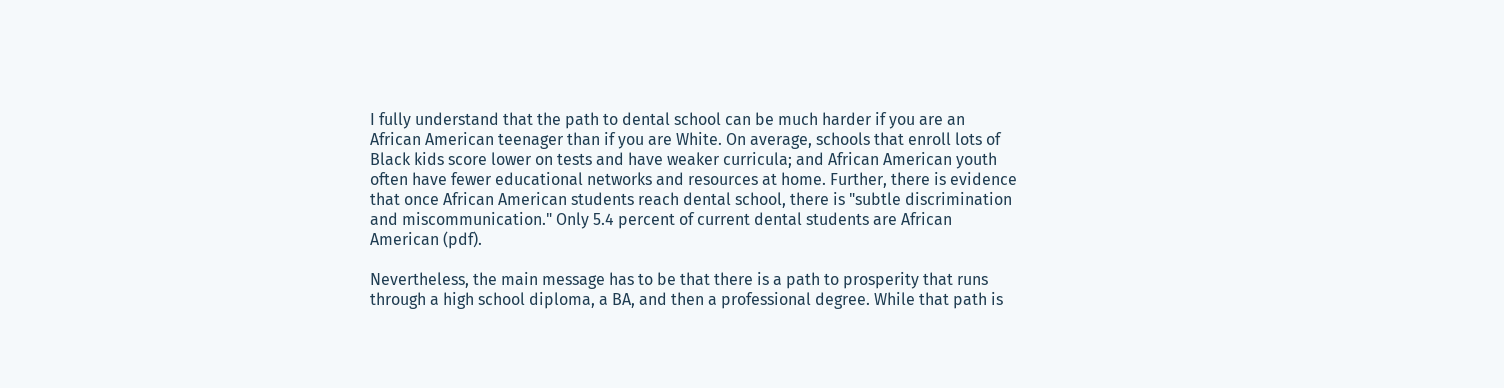I fully understand that the path to dental school can be much harder if you are an African American teenager than if you are White. On average, schools that enroll lots of Black kids score lower on tests and have weaker curricula; and African American youth often have fewer educational networks and resources at home. Further, there is evidence that once African American students reach dental school, there is "subtle discrimination and miscommunication." Only 5.4 percent of current dental students are African American (pdf).

Nevertheless, the main message has to be that there is a path to prosperity that runs through a high school diploma, a BA, and then a professional degree. While that path is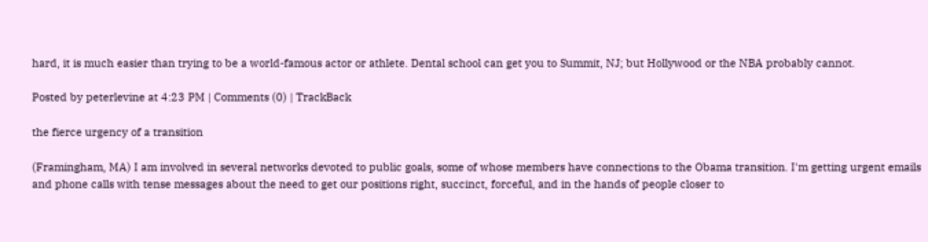hard, it is much easier than trying to be a world-famous actor or athlete. Dental school can get you to Summit, NJ; but Hollywood or the NBA probably cannot.

Posted by peterlevine at 4:23 PM | Comments (0) | TrackBack

the fierce urgency of a transition

(Framingham, MA) I am involved in several networks devoted to public goals, some of whose members have connections to the Obama transition. I'm getting urgent emails and phone calls with tense messages about the need to get our positions right, succinct, forceful, and in the hands of people closer to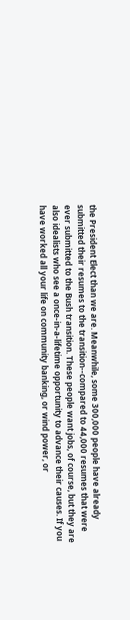the President Elect than we are. Meanwhile, some 300,000 people have already submitted their resumes to the transition--compared to 44,000 resumes that were ever submitted to the Bush transition. These people want jobs, of course, but they are also idealists who see a once-in-a-lifetime opportunity to advance their causes. If you have worked all your life on community banking, or wind power, or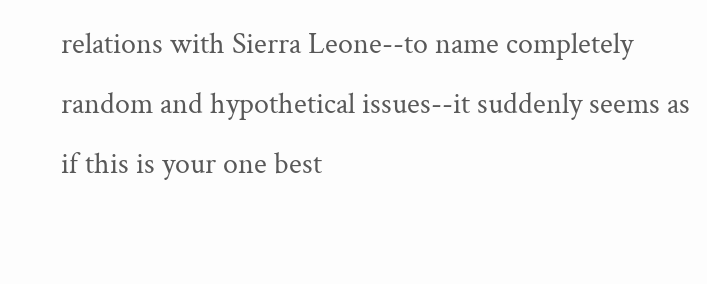relations with Sierra Leone--to name completely random and hypothetical issues--it suddenly seems as if this is your one best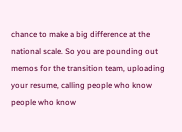chance to make a big difference at the national scale. So you are pounding out memos for the transition team, uploading your resume, calling people who know people who know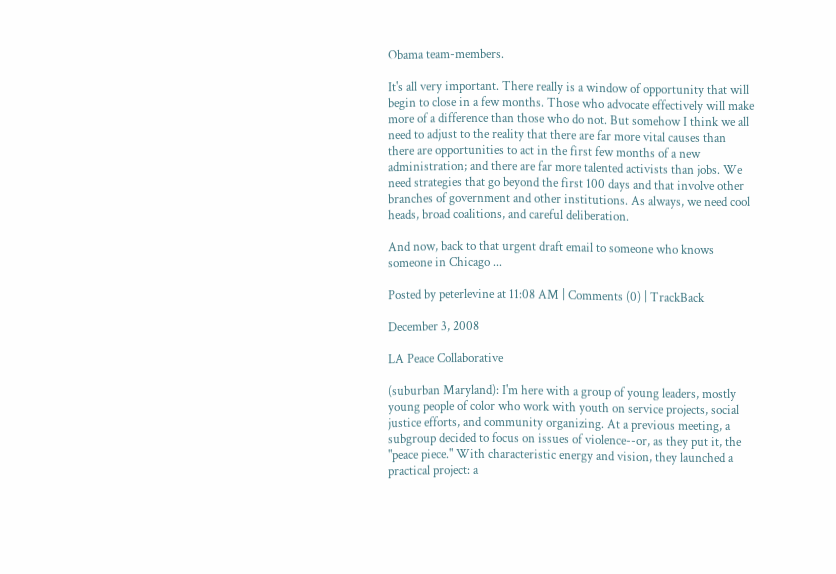Obama team-members.

It's all very important. There really is a window of opportunity that will begin to close in a few months. Those who advocate effectively will make more of a difference than those who do not. But somehow I think we all need to adjust to the reality that there are far more vital causes than there are opportunities to act in the first few months of a new administration; and there are far more talented activists than jobs. We need strategies that go beyond the first 100 days and that involve other branches of government and other institutions. As always, we need cool heads, broad coalitions, and careful deliberation.

And now, back to that urgent draft email to someone who knows someone in Chicago ...

Posted by peterlevine at 11:08 AM | Comments (0) | TrackBack

December 3, 2008

LA Peace Collaborative

(suburban Maryland): I'm here with a group of young leaders, mostly young people of color who work with youth on service projects, social justice efforts, and community organizing. At a previous meeting, a subgroup decided to focus on issues of violence--or, as they put it, the "peace piece." With characteristic energy and vision, they launched a practical project: a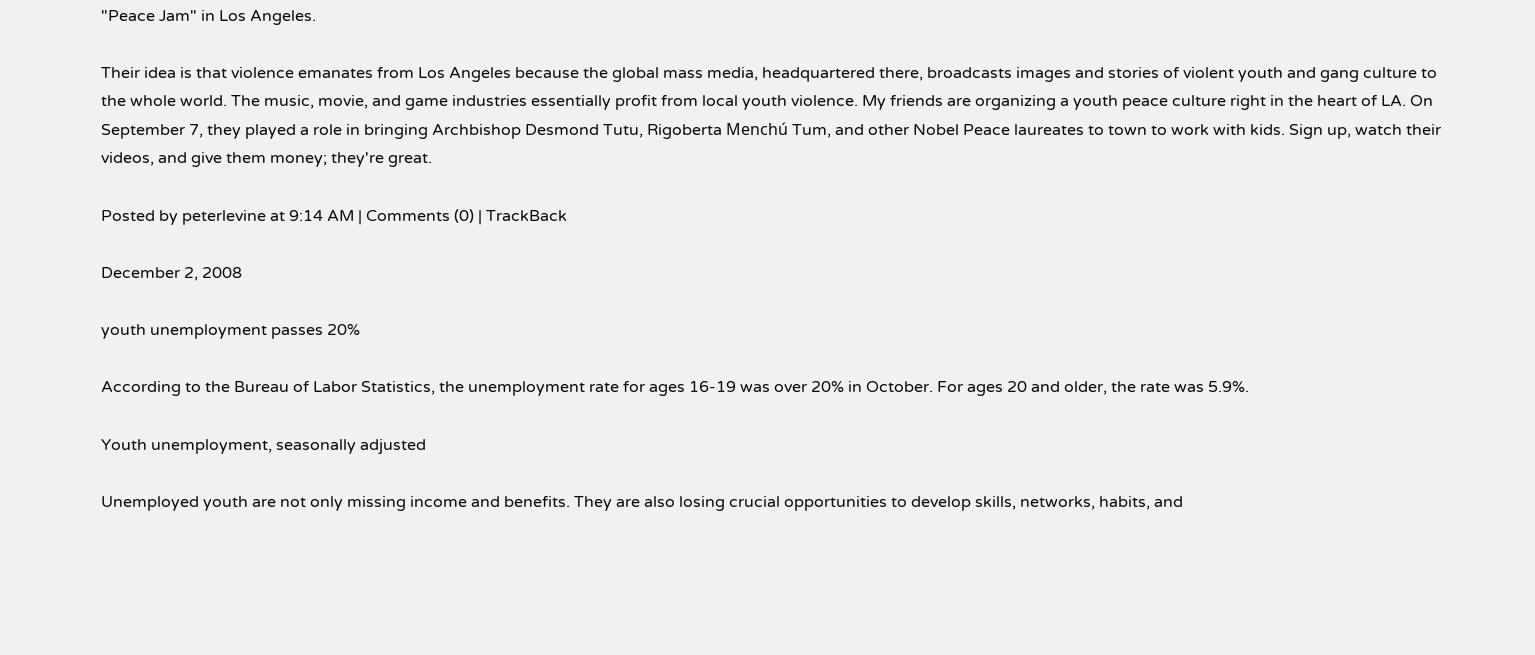"Peace Jam" in Los Angeles.

Their idea is that violence emanates from Los Angeles because the global mass media, headquartered there, broadcasts images and stories of violent youth and gang culture to the whole world. The music, movie, and game industries essentially profit from local youth violence. My friends are organizing a youth peace culture right in the heart of LA. On September 7, they played a role in bringing Archbishop Desmond Tutu, Rigoberta Menchú Tum, and other Nobel Peace laureates to town to work with kids. Sign up, watch their videos, and give them money; they're great.

Posted by peterlevine at 9:14 AM | Comments (0) | TrackBack

December 2, 2008

youth unemployment passes 20%

According to the Bureau of Labor Statistics, the unemployment rate for ages 16-19 was over 20% in October. For ages 20 and older, the rate was 5.9%.

Youth unemployment, seasonally adjusted

Unemployed youth are not only missing income and benefits. They are also losing crucial opportunities to develop skills, networks, habits, and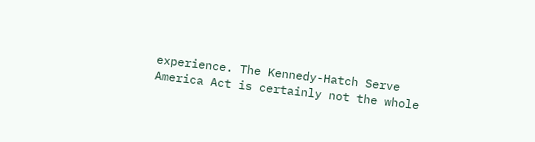experience. The Kennedy-Hatch Serve America Act is certainly not the whole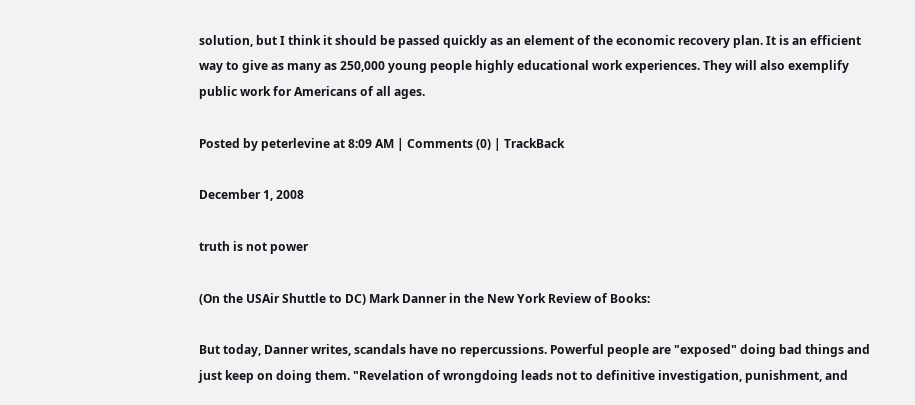solution, but I think it should be passed quickly as an element of the economic recovery plan. It is an efficient way to give as many as 250,000 young people highly educational work experiences. They will also exemplify public work for Americans of all ages.

Posted by peterlevine at 8:09 AM | Comments (0) | TrackBack

December 1, 2008

truth is not power

(On the USAir Shuttle to DC) Mark Danner in the New York Review of Books:

But today, Danner writes, scandals have no repercussions. Powerful people are "exposed" doing bad things and just keep on doing them. "Revelation of wrongdoing leads not to definitive investigation, punishment, and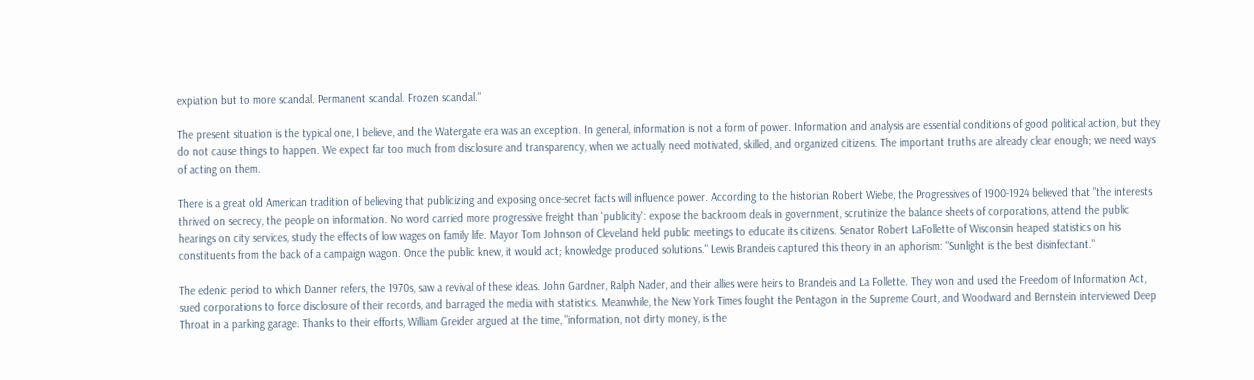expiation but to more scandal. Permanent scandal. Frozen scandal."

The present situation is the typical one, I believe, and the Watergate era was an exception. In general, information is not a form of power. Information and analysis are essential conditions of good political action, but they do not cause things to happen. We expect far too much from disclosure and transparency, when we actually need motivated, skilled, and organized citizens. The important truths are already clear enough; we need ways of acting on them.

There is a great old American tradition of believing that publicizing and exposing once-secret facts will influence power. According to the historian Robert Wiebe, the Progressives of 1900-1924 believed that "the interests thrived on secrecy, the people on information. No word carried more progressive freight than 'publicity': expose the backroom deals in government, scrutinize the balance sheets of corporations, attend the public hearings on city services, study the effects of low wages on family life. Mayor Tom Johnson of Cleveland held public meetings to educate its citizens. Senator Robert LaFollette of Wisconsin heaped statistics on his constituents from the back of a campaign wagon. Once the public knew, it would act; knowledge produced solutions." Lewis Brandeis captured this theory in an aphorism: "Sunlight is the best disinfectant."

The edenic period to which Danner refers, the 1970s, saw a revival of these ideas. John Gardner, Ralph Nader, and their allies were heirs to Brandeis and La Follette. They won and used the Freedom of Information Act, sued corporations to force disclosure of their records, and barraged the media with statistics. Meanwhile, the New York Times fought the Pentagon in the Supreme Court, and Woodward and Bernstein interviewed Deep Throat in a parking garage. Thanks to their efforts, William Greider argued at the time, "information, not dirty money, is the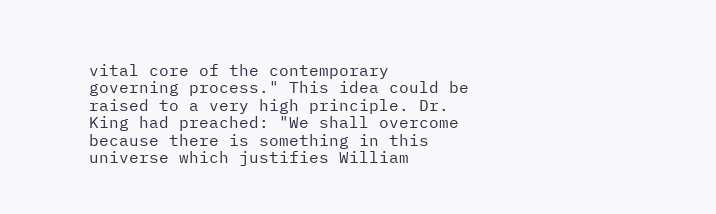vital core of the contemporary governing process." This idea could be raised to a very high principle. Dr. King had preached: "We shall overcome because there is something in this universe which justifies William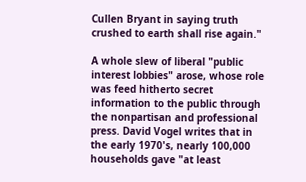Cullen Bryant in saying truth crushed to earth shall rise again."

A whole slew of liberal "public interest lobbies" arose, whose role was feed hitherto secret information to the public through the nonpartisan and professional press. David Vogel writes that in the early 1970's, nearly 100,000 households gave "at least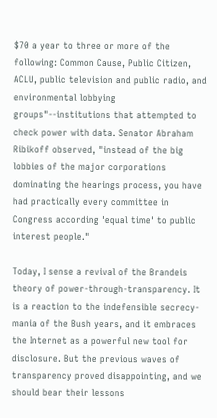$70 a year to three or more of the following: Common Cause, Public Citizen, ACLU, public television and public radio, and environmental lobbying groups"--institutions that attempted to check power with data. Senator Abraham Ribikoff observed, "instead of the big lobbies of the major corporations dominating the hearings process, you have had practically every committee in Congress according 'equal time' to public interest people."

Today, I sense a revival of the Brandeis theory of power-through-transparency. It is a reaction to the indefensible secrecy-mania of the Bush years, and it embraces the Internet as a powerful new tool for disclosure. But the previous waves of transparency proved disappointing, and we should bear their lessons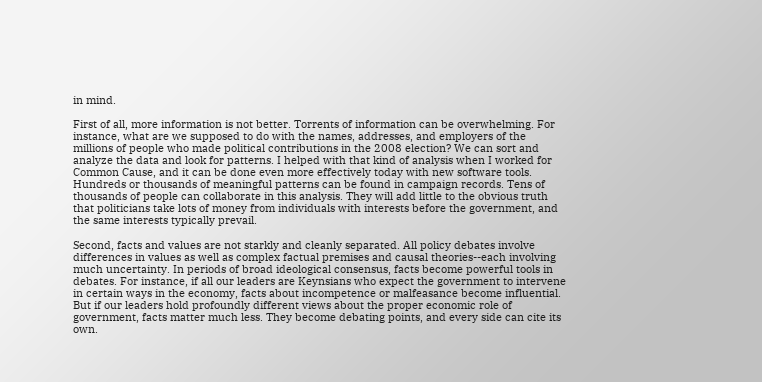in mind.

First of all, more information is not better. Torrents of information can be overwhelming. For instance, what are we supposed to do with the names, addresses, and employers of the millions of people who made political contributions in the 2008 election? We can sort and analyze the data and look for patterns. I helped with that kind of analysis when I worked for Common Cause, and it can be done even more effectively today with new software tools. Hundreds or thousands of meaningful patterns can be found in campaign records. Tens of thousands of people can collaborate in this analysis. They will add little to the obvious truth that politicians take lots of money from individuals with interests before the government, and the same interests typically prevail.

Second, facts and values are not starkly and cleanly separated. All policy debates involve differences in values as well as complex factual premises and causal theories--each involving much uncertainty. In periods of broad ideological consensus, facts become powerful tools in debates. For instance, if all our leaders are Keynsians who expect the government to intervene in certain ways in the economy, facts about incompetence or malfeasance become influential. But if our leaders hold profoundly different views about the proper economic role of government, facts matter much less. They become debating points, and every side can cite its own.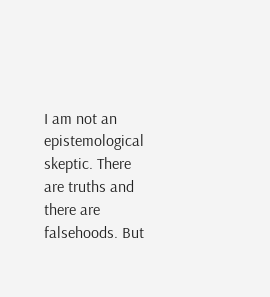I am not an epistemological skeptic. There are truths and there are falsehoods. But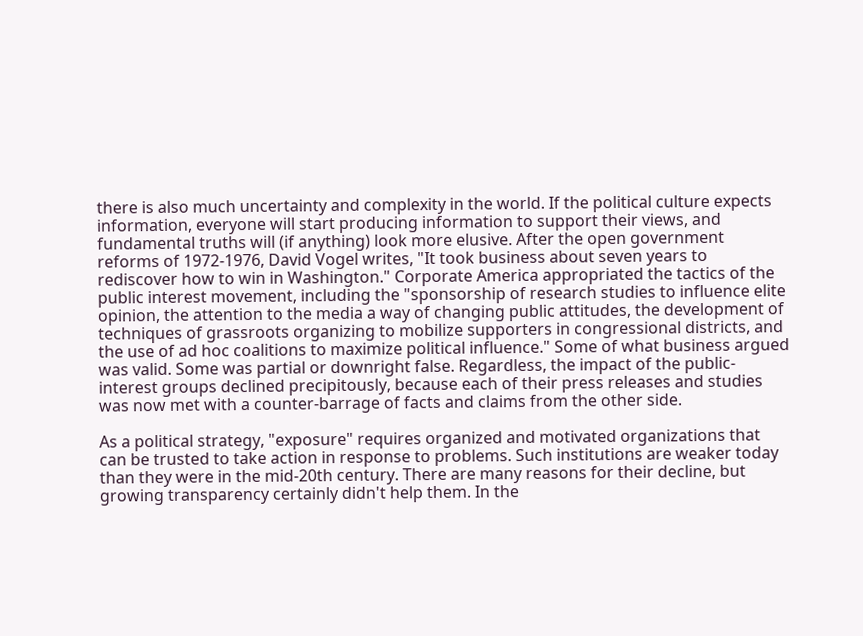there is also much uncertainty and complexity in the world. If the political culture expects information, everyone will start producing information to support their views, and fundamental truths will (if anything) look more elusive. After the open government reforms of 1972-1976, David Vogel writes, "It took business about seven years to rediscover how to win in Washington." Corporate America appropriated the tactics of the public interest movement, including the "sponsorship of research studies to influence elite opinion, the attention to the media a way of changing public attitudes, the development of techniques of grassroots organizing to mobilize supporters in congressional districts, and the use of ad hoc coalitions to maximize political influence." Some of what business argued was valid. Some was partial or downright false. Regardless, the impact of the public-interest groups declined precipitously, because each of their press releases and studies was now met with a counter-barrage of facts and claims from the other side.

As a political strategy, "exposure" requires organized and motivated organizations that can be trusted to take action in response to problems. Such institutions are weaker today than they were in the mid-20th century. There are many reasons for their decline, but growing transparency certainly didn't help them. In the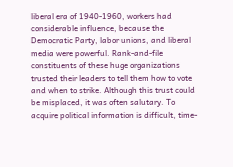liberal era of 1940-1960, workers had considerable influence, because the Democratic Party, labor unions, and liberal media were powerful. Rank-and-file constituents of these huge organizations trusted their leaders to tell them how to vote and when to strike. Although this trust could be misplaced, it was often salutary. To acquire political information is difficult, time-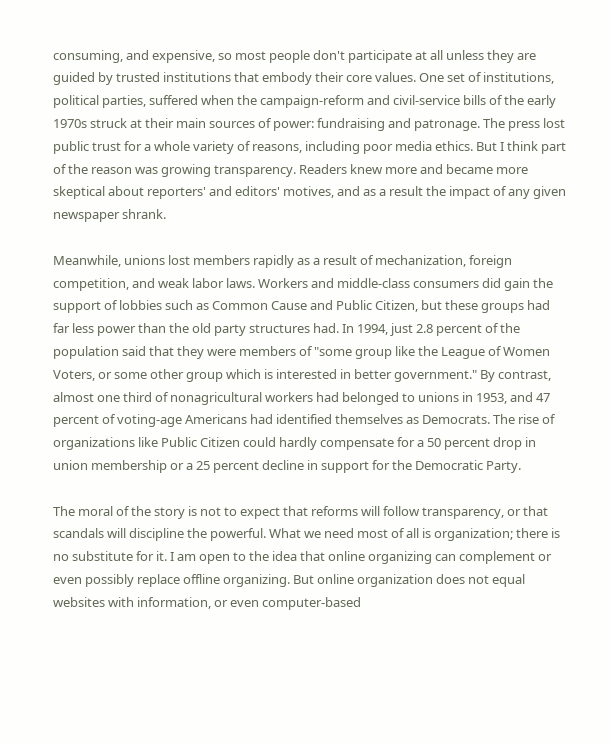consuming, and expensive, so most people don't participate at all unless they are guided by trusted institutions that embody their core values. One set of institutions, political parties, suffered when the campaign-reform and civil-service bills of the early 1970s struck at their main sources of power: fundraising and patronage. The press lost public trust for a whole variety of reasons, including poor media ethics. But I think part of the reason was growing transparency. Readers knew more and became more skeptical about reporters' and editors' motives, and as a result the impact of any given newspaper shrank.

Meanwhile, unions lost members rapidly as a result of mechanization, foreign competition, and weak labor laws. Workers and middle-class consumers did gain the support of lobbies such as Common Cause and Public Citizen, but these groups had far less power than the old party structures had. In 1994, just 2.8 percent of the population said that they were members of "some group like the League of Women Voters, or some other group which is interested in better government." By contrast, almost one third of nonagricultural workers had belonged to unions in 1953, and 47 percent of voting-age Americans had identified themselves as Democrats. The rise of organizations like Public Citizen could hardly compensate for a 50 percent drop in union membership or a 25 percent decline in support for the Democratic Party.

The moral of the story is not to expect that reforms will follow transparency, or that scandals will discipline the powerful. What we need most of all is organization; there is no substitute for it. I am open to the idea that online organizing can complement or even possibly replace offline organizing. But online organization does not equal websites with information, or even computer-based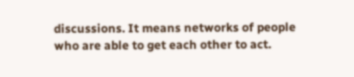discussions. It means networks of people who are able to get each other to act.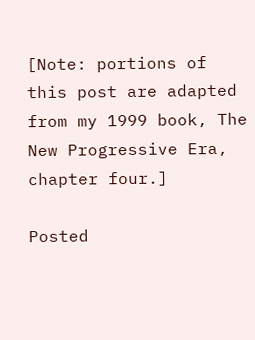[Note: portions of this post are adapted from my 1999 book, The New Progressive Era, chapter four.]

Posted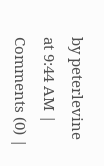by peterlevine at 9:44 AM | Comments (0) |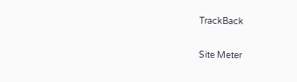TrackBack

Site Meter